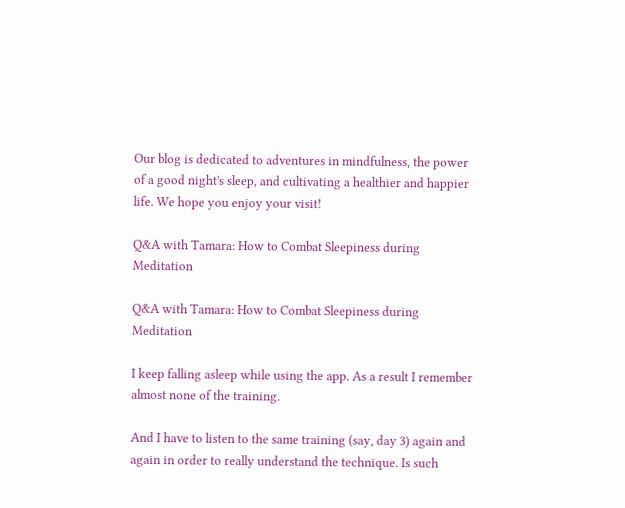Our blog is dedicated to adventures in mindfulness, the power of a good night's sleep, and cultivating a healthier and happier life. We hope you enjoy your visit!

Q&A with Tamara: How to Combat Sleepiness during Meditation

Q&A with Tamara: How to Combat Sleepiness during Meditation

I keep falling asleep while using the app. As a result I remember almost none of the training.

And I have to listen to the same training (say, day 3) again and again in order to really understand the technique. Is such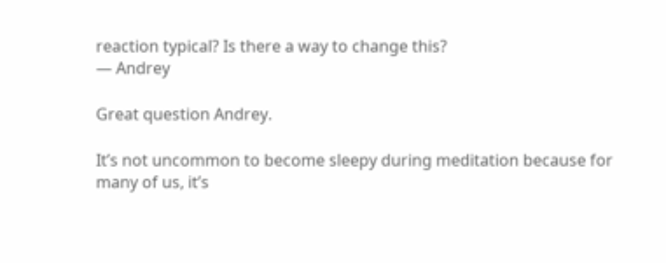reaction typical? Is there a way to change this?
— Andrey

Great question Andrey.

It’s not uncommon to become sleepy during meditation because for many of us, it’s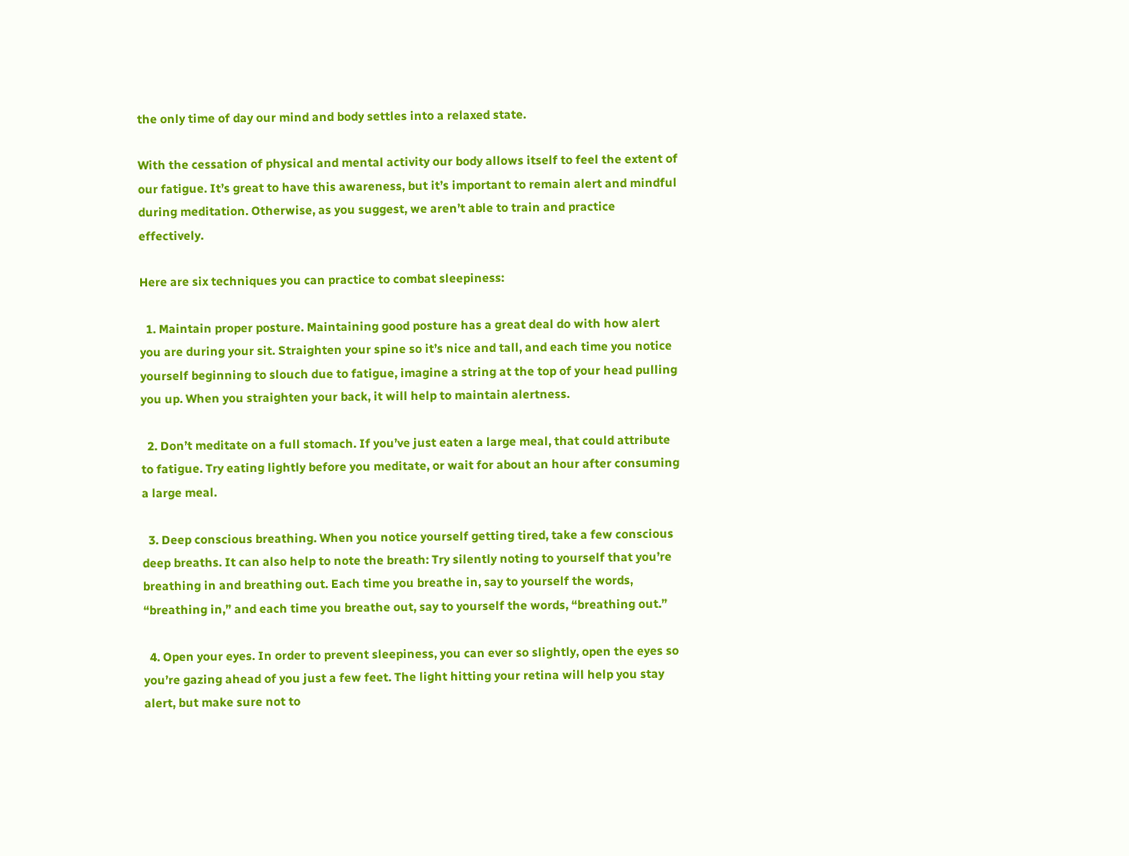the only time of day our mind and body settles into a relaxed state.

With the cessation of physical and mental activity our body allows itself to feel the extent of our fatigue. It’s great to have this awareness, but it’s important to remain alert and mindful during meditation. Otherwise, as you suggest, we aren’t able to train and practice effectively.

Here are six techniques you can practice to combat sleepiness:

  1. Maintain proper posture. Maintaining good posture has a great deal do with how alert you are during your sit. Straighten your spine so it’s nice and tall, and each time you notice yourself beginning to slouch due to fatigue, imagine a string at the top of your head pulling you up. When you straighten your back, it will help to maintain alertness.

  2. Don’t meditate on a full stomach. If you’ve just eaten a large meal, that could attribute to fatigue. Try eating lightly before you meditate, or wait for about an hour after consuming a large meal.

  3. Deep conscious breathing. When you notice yourself getting tired, take a few conscious deep breaths. It can also help to note the breath: Try silently noting to yourself that you’re breathing in and breathing out. Each time you breathe in, say to yourself the words, “breathing in,” and each time you breathe out, say to yourself the words, “breathing out.”

  4. Open your eyes. In order to prevent sleepiness, you can ever so slightly, open the eyes so you’re gazing ahead of you just a few feet. The light hitting your retina will help you stay alert, but make sure not to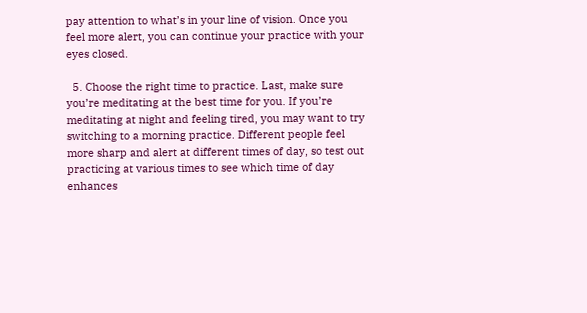pay attention to what’s in your line of vision. Once you feel more alert, you can continue your practice with your eyes closed.

  5. Choose the right time to practice. Last, make sure you’re meditating at the best time for you. If you’re meditating at night and feeling tired, you may want to try switching to a morning practice. Different people feel more sharp and alert at different times of day, so test out practicing at various times to see which time of day enhances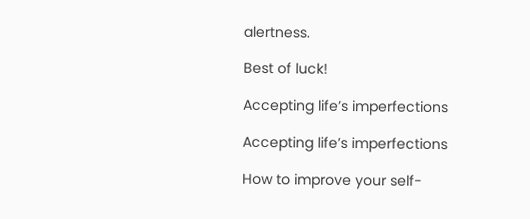alertness.

Best of luck!

Accepting life’s imperfections

Accepting life’s imperfections

How to improve your self-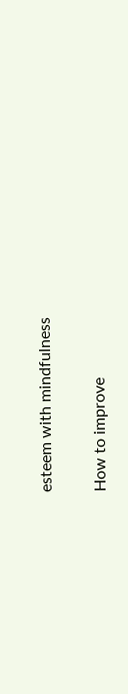esteem with mindfulness

How to improve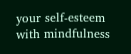your self-esteem with mindfulness